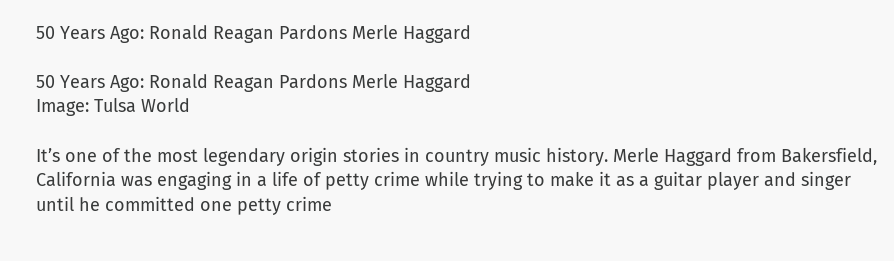50 Years Ago: Ronald Reagan Pardons Merle Haggard

50 Years Ago: Ronald Reagan Pardons Merle Haggard
Image: Tulsa World

It’s one of the most legendary origin stories in country music history. Merle Haggard from Bakersfield, California was engaging in a life of petty crime while trying to make it as a guitar player and singer until he committed one petty crime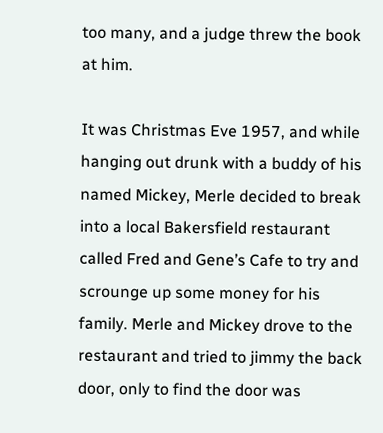too many, and a judge threw the book at him.

It was Christmas Eve 1957, and while hanging out drunk with a buddy of his named Mickey, Merle decided to break into a local Bakersfield restaurant called Fred and Gene’s Cafe to try and scrounge up some money for his family. Merle and Mickey drove to the restaurant and tried to jimmy the back door, only to find the door was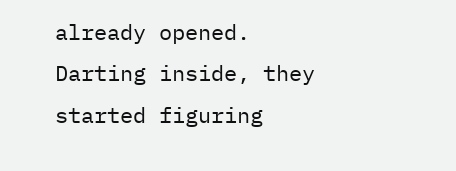already opened. Darting inside, they started figuring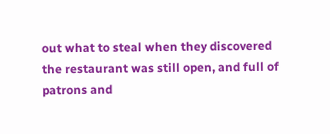out what to steal when they discovered the restaurant was still open, and full of patrons and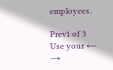employees.

Prev1 of 3
Use your ← →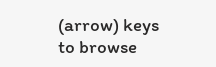(arrow) keys to browse